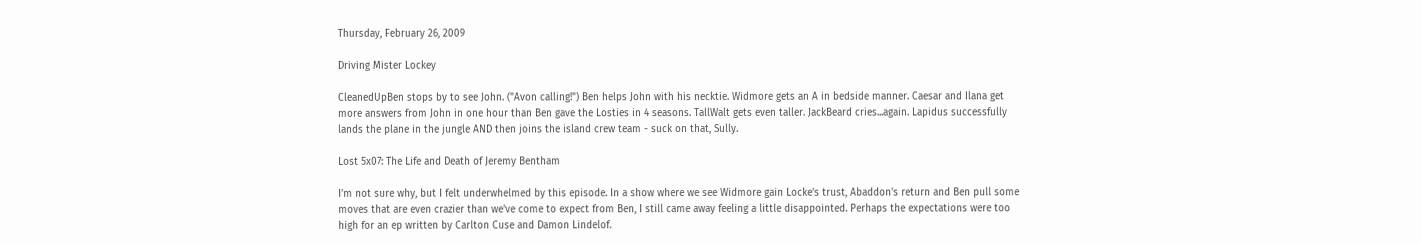Thursday, February 26, 2009

Driving Mister Lockey

CleanedUpBen stops by to see John. ("Avon calling!") Ben helps John with his necktie. Widmore gets an A in bedside manner. Caesar and Ilana get more answers from John in one hour than Ben gave the Losties in 4 seasons. TallWalt gets even taller. JackBeard cries...again. Lapidus successfully lands the plane in the jungle AND then joins the island crew team - suck on that, Sully.

Lost 5x07: The Life and Death of Jeremy Bentham

I'm not sure why, but I felt underwhelmed by this episode. In a show where we see Widmore gain Locke's trust, Abaddon's return and Ben pull some moves that are even crazier than we've come to expect from Ben, I still came away feeling a little disappointed. Perhaps the expectations were too high for an ep written by Carlton Cuse and Damon Lindelof.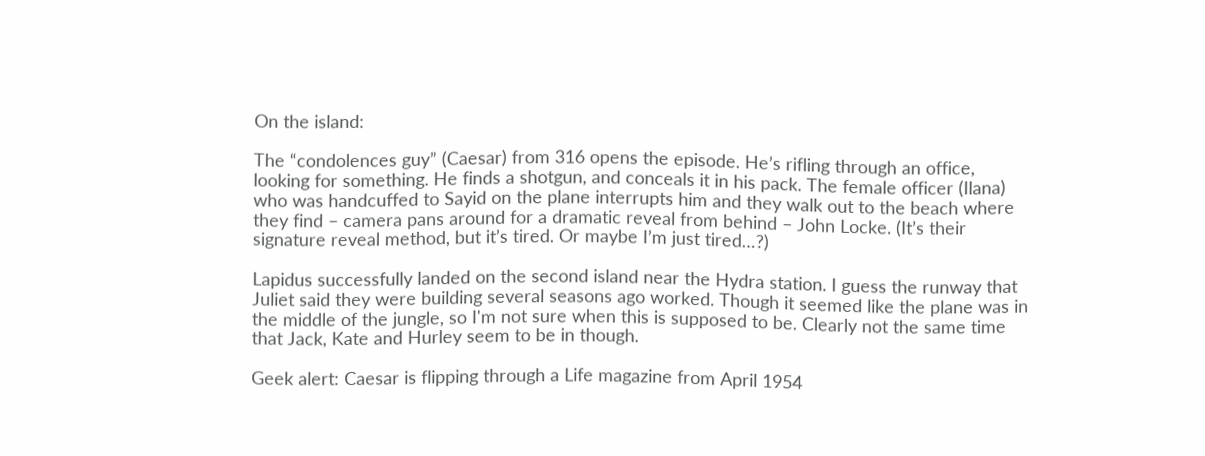On the island:

The “condolences guy” (Caesar) from 316 opens the episode. He’s rifling through an office, looking for something. He finds a shotgun, and conceals it in his pack. The female officer (Ilana) who was handcuffed to Sayid on the plane interrupts him and they walk out to the beach where they find – camera pans around for a dramatic reveal from behind – John Locke. (It’s their signature reveal method, but it’s tired. Or maybe I’m just tired…?)

Lapidus successfully landed on the second island near the Hydra station. I guess the runway that Juliet said they were building several seasons ago worked. Though it seemed like the plane was in the middle of the jungle, so I'm not sure when this is supposed to be. Clearly not the same time that Jack, Kate and Hurley seem to be in though.

Geek alert: Caesar is flipping through a Life magazine from April 1954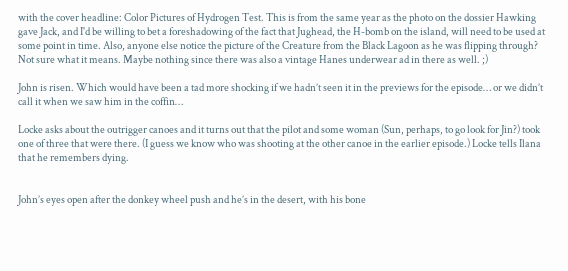with the cover headline: Color Pictures of Hydrogen Test. This is from the same year as the photo on the dossier Hawking gave Jack, and I'd be willing to bet a foreshadowing of the fact that Jughead, the H-bomb on the island, will need to be used at some point in time. Also, anyone else notice the picture of the Creature from the Black Lagoon as he was flipping through? Not sure what it means. Maybe nothing since there was also a vintage Hanes underwear ad in there as well. ;)

John is risen. Which would have been a tad more shocking if we hadn’t seen it in the previews for the episode… or we didn’t call it when we saw him in the coffin…

Locke asks about the outrigger canoes and it turns out that the pilot and some woman (Sun, perhaps, to go look for Jin?) took one of three that were there. (I guess we know who was shooting at the other canoe in the earlier episode.) Locke tells Ilana that he remembers dying.


John’s eyes open after the donkey wheel push and he’s in the desert, with his bone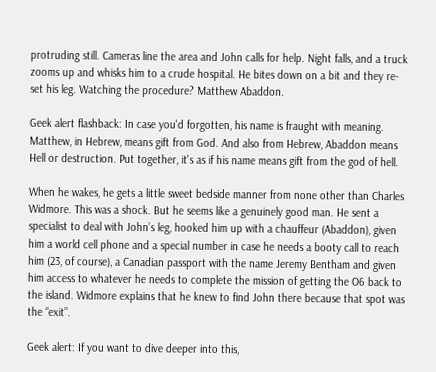protruding still. Cameras line the area and John calls for help. Night falls, and a truck zooms up and whisks him to a crude hospital. He bites down on a bit and they re-set his leg. Watching the procedure? Matthew Abaddon.

Geek alert flashback: In case you'd forgotten, his name is fraught with meaning. Matthew, in Hebrew, means gift from God. And also from Hebrew, Abaddon means Hell or destruction. Put together, it's as if his name means gift from the god of hell.

When he wakes, he gets a little sweet bedside manner from none other than Charles Widmore. This was a shock. But he seems like a genuinely good man. He sent a specialist to deal with John’s leg, hooked him up with a chauffeur (Abaddon), given him a world cell phone and a special number in case he needs a booty call to reach him (23, of course), a Canadian passport with the name Jeremy Bentham and given him access to whatever he needs to complete the mission of getting the O6 back to the island. Widmore explains that he knew to find John there because that spot was the “exit”.

Geek alert: If you want to dive deeper into this,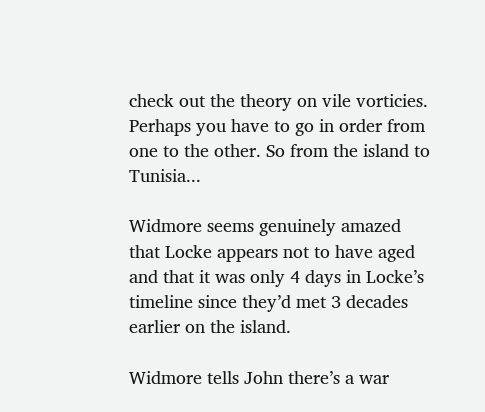check out the theory on vile vorticies. Perhaps you have to go in order from one to the other. So from the island to Tunisia...

Widmore seems genuinely amazed that Locke appears not to have aged and that it was only 4 days in Locke’s timeline since they’d met 3 decades earlier on the island.

Widmore tells John there’s a war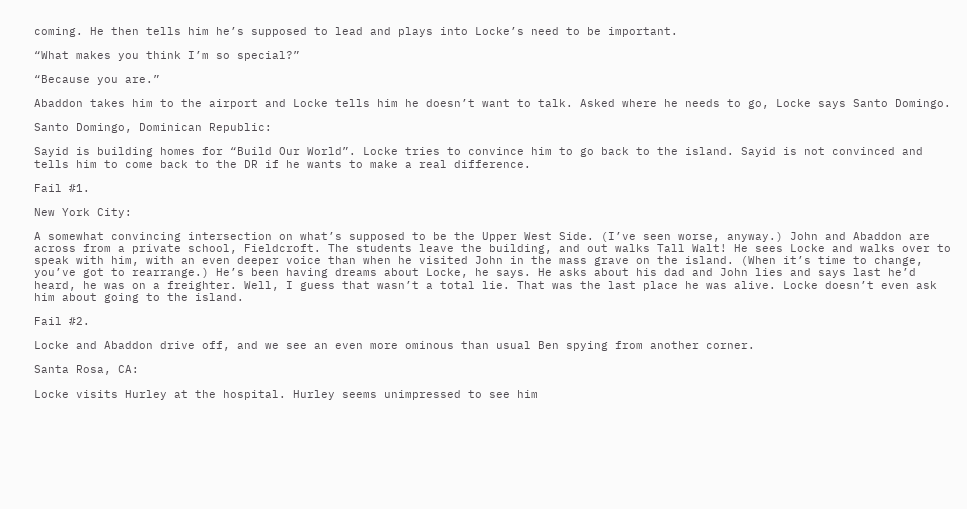coming. He then tells him he’s supposed to lead and plays into Locke’s need to be important.

“What makes you think I’m so special?”

“Because you are.”

Abaddon takes him to the airport and Locke tells him he doesn’t want to talk. Asked where he needs to go, Locke says Santo Domingo.

Santo Domingo, Dominican Republic:

Sayid is building homes for “Build Our World”. Locke tries to convince him to go back to the island. Sayid is not convinced and tells him to come back to the DR if he wants to make a real difference.

Fail #1.

New York City:

A somewhat convincing intersection on what’s supposed to be the Upper West Side. (I’ve seen worse, anyway.) John and Abaddon are across from a private school, Fieldcroft. The students leave the building, and out walks Tall Walt! He sees Locke and walks over to speak with him, with an even deeper voice than when he visited John in the mass grave on the island. (When it’s time to change, you’ve got to rearrange.) He’s been having dreams about Locke, he says. He asks about his dad and John lies and says last he’d heard, he was on a freighter. Well, I guess that wasn’t a total lie. That was the last place he was alive. Locke doesn’t even ask him about going to the island.

Fail #2.

Locke and Abaddon drive off, and we see an even more ominous than usual Ben spying from another corner.

Santa Rosa, CA:

Locke visits Hurley at the hospital. Hurley seems unimpressed to see him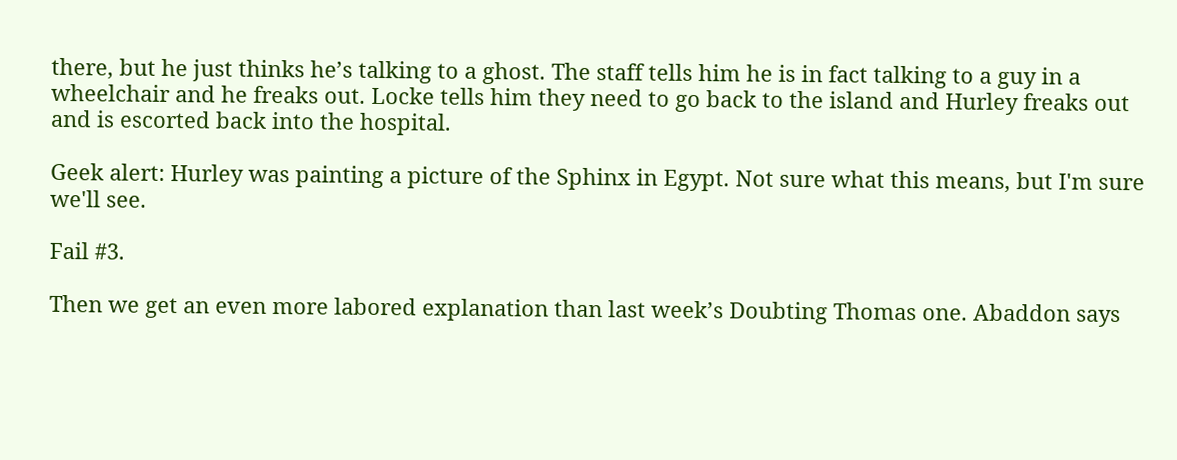there, but he just thinks he’s talking to a ghost. The staff tells him he is in fact talking to a guy in a wheelchair and he freaks out. Locke tells him they need to go back to the island and Hurley freaks out and is escorted back into the hospital.

Geek alert: Hurley was painting a picture of the Sphinx in Egypt. Not sure what this means, but I'm sure we'll see.

Fail #3.

Then we get an even more labored explanation than last week’s Doubting Thomas one. Abaddon says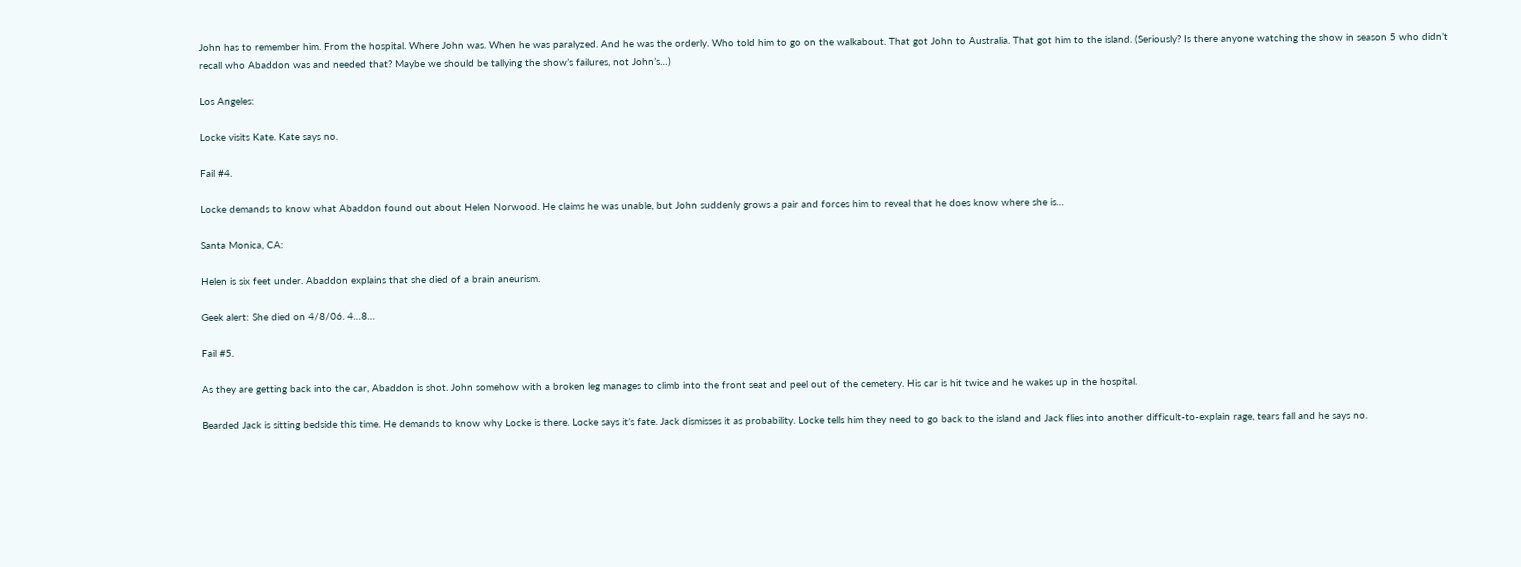John has to remember him. From the hospital. Where John was. When he was paralyzed. And he was the orderly. Who told him to go on the walkabout. That got John to Australia. That got him to the island. (Seriously? Is there anyone watching the show in season 5 who didn’t recall who Abaddon was and needed that? Maybe we should be tallying the show’s failures, not John’s…)

Los Angeles:

Locke visits Kate. Kate says no.

Fail #4.

Locke demands to know what Abaddon found out about Helen Norwood. He claims he was unable, but John suddenly grows a pair and forces him to reveal that he does know where she is…

Santa Monica, CA:

Helen is six feet under. Abaddon explains that she died of a brain aneurism.

Geek alert: She died on 4/8/06. 4…8…

Fail #5.

As they are getting back into the car, Abaddon is shot. John somehow with a broken leg manages to climb into the front seat and peel out of the cemetery. His car is hit twice and he wakes up in the hospital.

Bearded Jack is sitting bedside this time. He demands to know why Locke is there. Locke says it’s fate. Jack dismisses it as probability. Locke tells him they need to go back to the island and Jack flies into another difficult-to-explain rage, tears fall and he says no.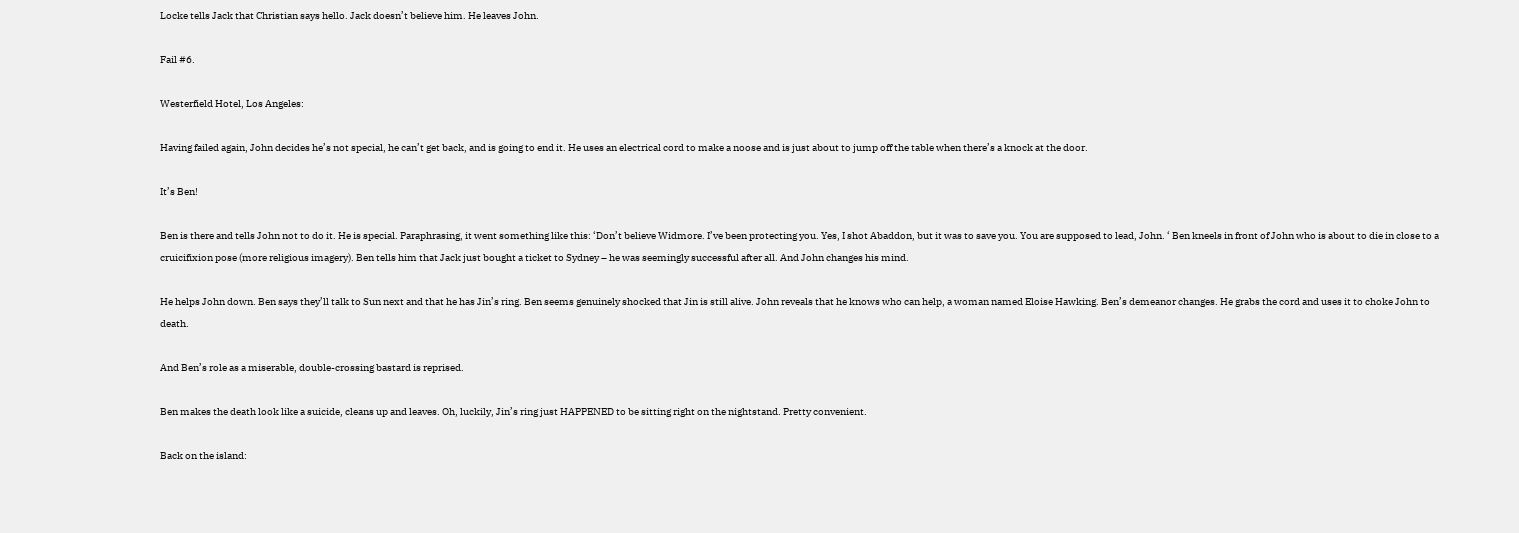Locke tells Jack that Christian says hello. Jack doesn’t believe him. He leaves John.

Fail #6.

Westerfield Hotel, Los Angeles:

Having failed again, John decides he’s not special, he can’t get back, and is going to end it. He uses an electrical cord to make a noose and is just about to jump off the table when there’s a knock at the door.

It’s Ben!

Ben is there and tells John not to do it. He is special. Paraphrasing, it went something like this: ‘Don’t believe Widmore. I’ve been protecting you. Yes, I shot Abaddon, but it was to save you. You are supposed to lead, John. ‘ Ben kneels in front of John who is about to die in close to a cruicifixion pose (more religious imagery). Ben tells him that Jack just bought a ticket to Sydney – he was seemingly successful after all. And John changes his mind.

He helps John down. Ben says they’ll talk to Sun next and that he has Jin’s ring. Ben seems genuinely shocked that Jin is still alive. John reveals that he knows who can help, a woman named Eloise Hawking. Ben’s demeanor changes. He grabs the cord and uses it to choke John to death.

And Ben’s role as a miserable, double-crossing bastard is reprised.

Ben makes the death look like a suicide, cleans up and leaves. Oh, luckily, Jin’s ring just HAPPENED to be sitting right on the nightstand. Pretty convenient.

Back on the island: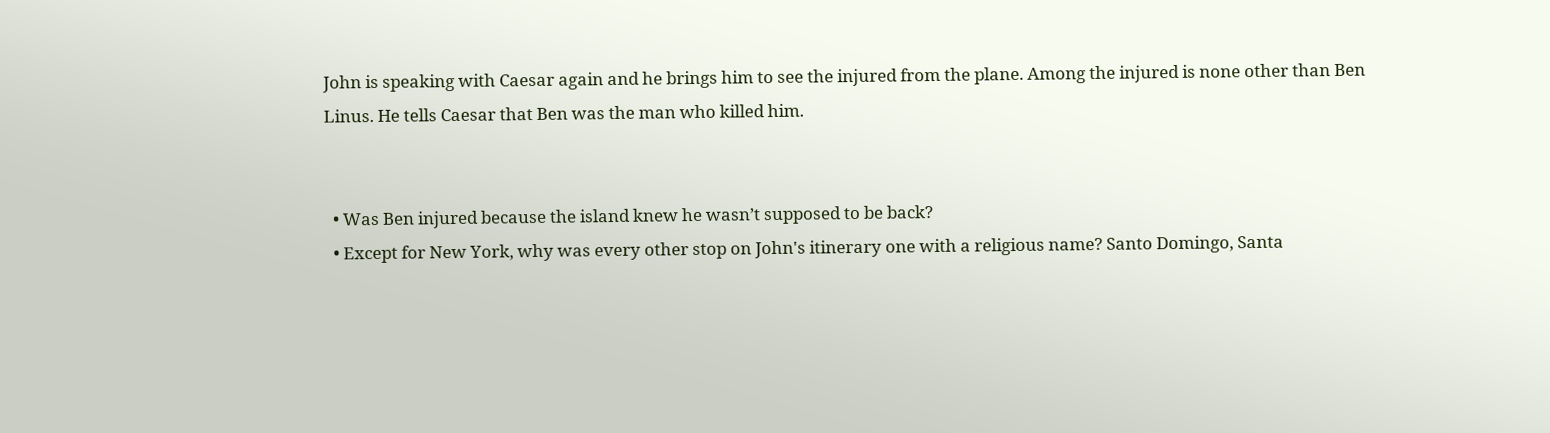John is speaking with Caesar again and he brings him to see the injured from the plane. Among the injured is none other than Ben Linus. He tells Caesar that Ben was the man who killed him.


  • Was Ben injured because the island knew he wasn’t supposed to be back?
  • Except for New York, why was every other stop on John's itinerary one with a religious name? Santo Domingo, Santa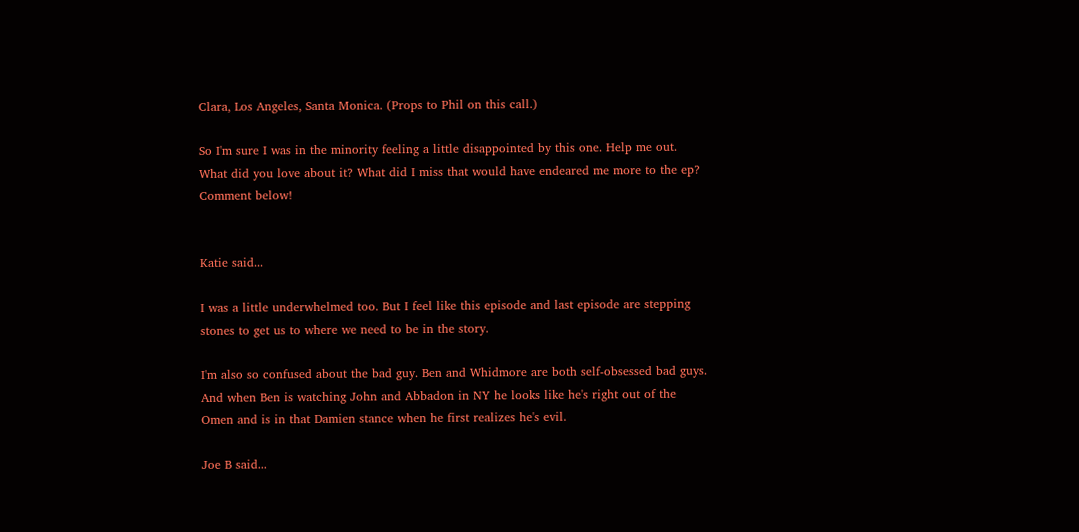Clara, Los Angeles, Santa Monica. (Props to Phil on this call.)

So I'm sure I was in the minority feeling a little disappointed by this one. Help me out. What did you love about it? What did I miss that would have endeared me more to the ep? Comment below!


Katie said...

I was a little underwhelmed too. But I feel like this episode and last episode are stepping stones to get us to where we need to be in the story.

I'm also so confused about the bad guy. Ben and Whidmore are both self-obsessed bad guys. And when Ben is watching John and Abbadon in NY he looks like he's right out of the Omen and is in that Damien stance when he first realizes he's evil.

Joe B said...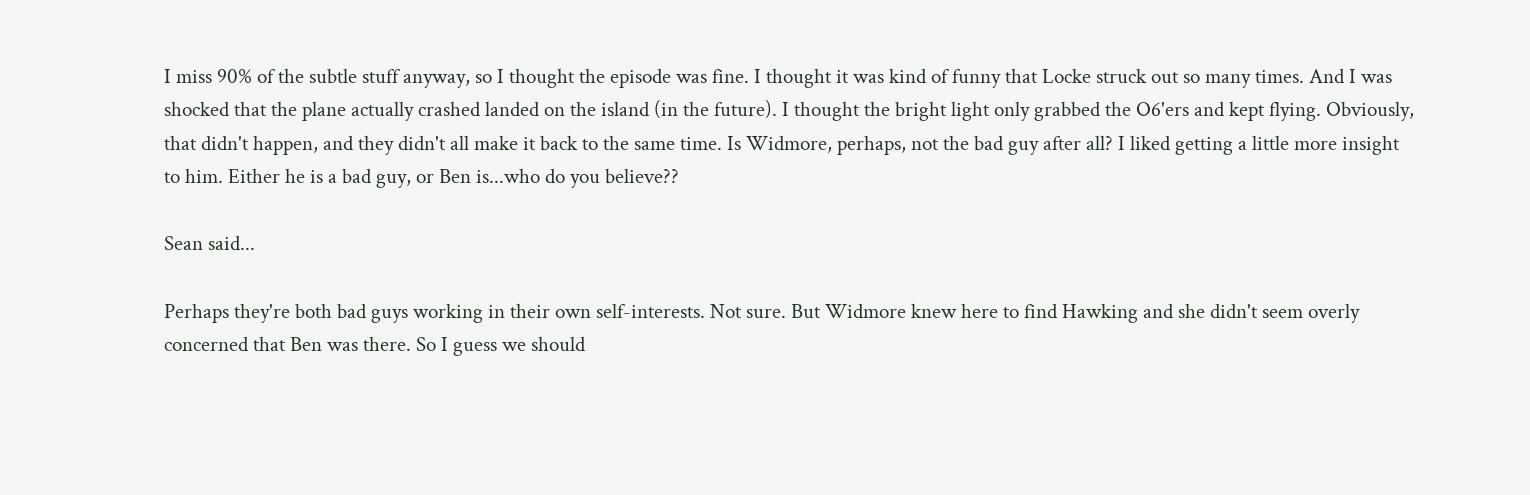I miss 90% of the subtle stuff anyway, so I thought the episode was fine. I thought it was kind of funny that Locke struck out so many times. And I was shocked that the plane actually crashed landed on the island (in the future). I thought the bright light only grabbed the O6'ers and kept flying. Obviously, that didn't happen, and they didn't all make it back to the same time. Is Widmore, perhaps, not the bad guy after all? I liked getting a little more insight to him. Either he is a bad guy, or Ben is...who do you believe??

Sean said...

Perhaps they're both bad guys working in their own self-interests. Not sure. But Widmore knew here to find Hawking and she didn't seem overly concerned that Ben was there. So I guess we should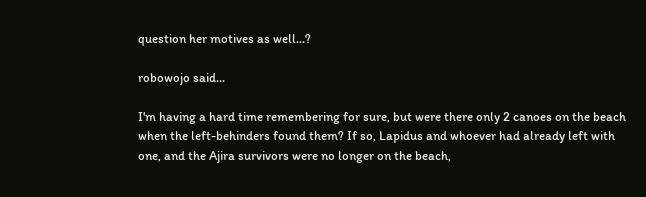question her motives as well...?

robowojo said...

I'm having a hard time remembering for sure, but were there only 2 canoes on the beach when the left-behinders found them? If so, Lapidus and whoever had already left with one, and the Ajira survivors were no longer on the beach,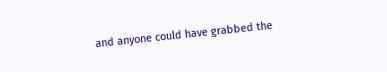and anyone could have grabbed the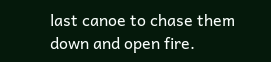last canoe to chase them down and open fire.